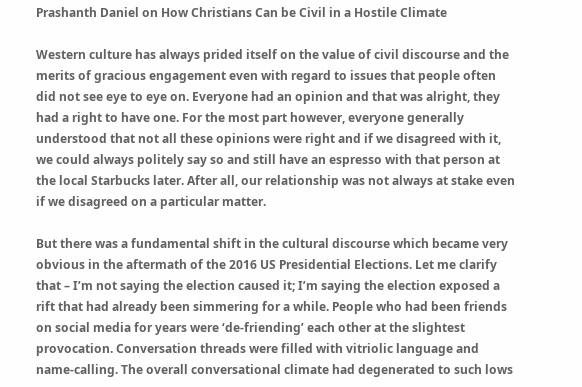Prashanth Daniel on How Christians Can be Civil in a Hostile Climate

Western culture has always prided itself on the value of civil discourse and the merits of gracious engagement even with regard to issues that people often did not see eye to eye on. Everyone had an opinion and that was alright, they had a right to have one. For the most part however, everyone generally understood that not all these opinions were right and if we disagreed with it, we could always politely say so and still have an espresso with that person at the local Starbucks later. After all, our relationship was not always at stake even if we disagreed on a particular matter.

But there was a fundamental shift in the cultural discourse which became very obvious in the aftermath of the 2016 US Presidential Elections. Let me clarify that – I’m not saying the election caused it; I’m saying the election exposed a rift that had already been simmering for a while. People who had been friends on social media for years were ‘de-friending’ each other at the slightest provocation. Conversation threads were filled with vitriolic language and name-calling. The overall conversational climate had degenerated to such lows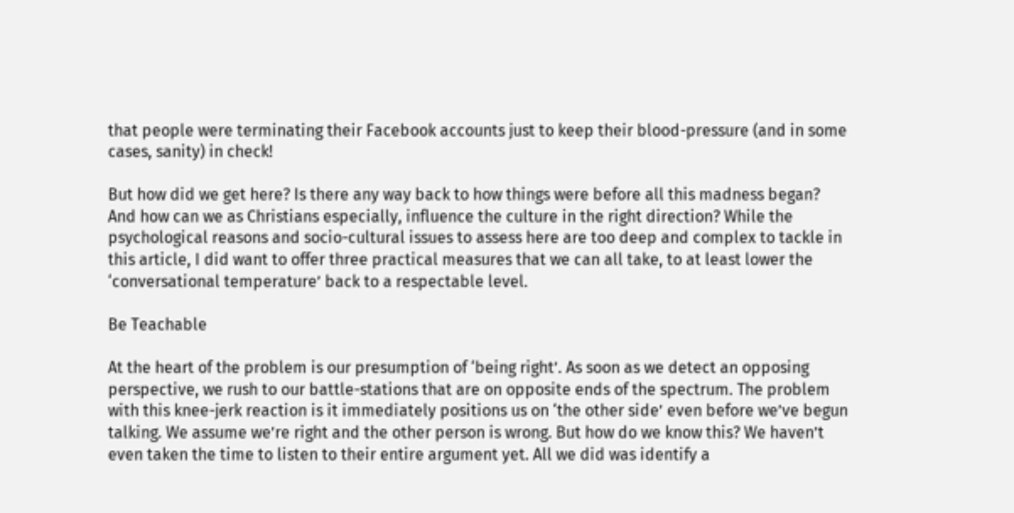that people were terminating their Facebook accounts just to keep their blood-pressure (and in some cases, sanity) in check!

But how did we get here? Is there any way back to how things were before all this madness began? And how can we as Christians especially, influence the culture in the right direction? While the psychological reasons and socio-cultural issues to assess here are too deep and complex to tackle in this article, I did want to offer three practical measures that we can all take, to at least lower the ‘conversational temperature’ back to a respectable level.

Be Teachable

At the heart of the problem is our presumption of ‘being right’. As soon as we detect an opposing perspective, we rush to our battle-stations that are on opposite ends of the spectrum. The problem with this knee-jerk reaction is it immediately positions us on ‘the other side’ even before we’ve begun talking. We assume we’re right and the other person is wrong. But how do we know this? We haven’t even taken the time to listen to their entire argument yet. All we did was identify a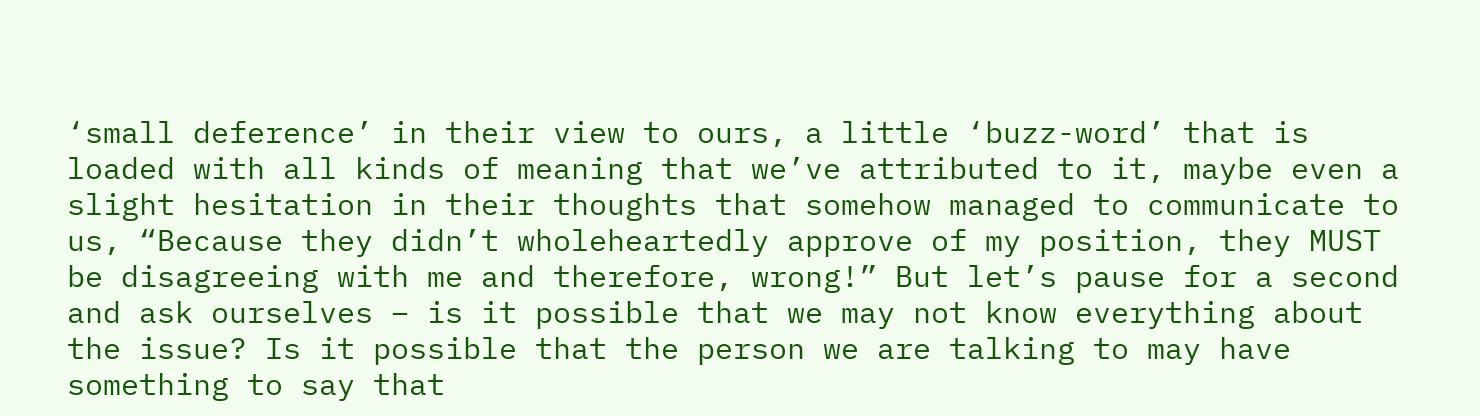‘small deference’ in their view to ours, a little ‘buzz-word’ that is loaded with all kinds of meaning that we’ve attributed to it, maybe even a slight hesitation in their thoughts that somehow managed to communicate to us, “Because they didn’t wholeheartedly approve of my position, they MUST be disagreeing with me and therefore, wrong!” But let’s pause for a second and ask ourselves – is it possible that we may not know everything about the issue? Is it possible that the person we are talking to may have something to say that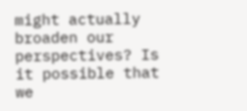might actually broaden our perspectives? Is it possible that we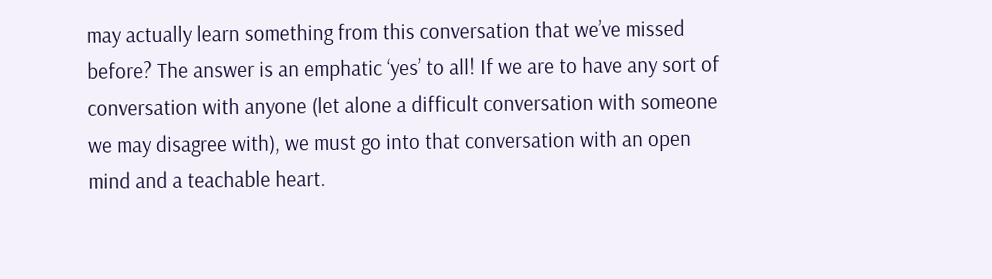may actually learn something from this conversation that we’ve missed before? The answer is an emphatic ‘yes’ to all! If we are to have any sort of conversation with anyone (let alone a difficult conversation with someone we may disagree with), we must go into that conversation with an open mind and a teachable heart.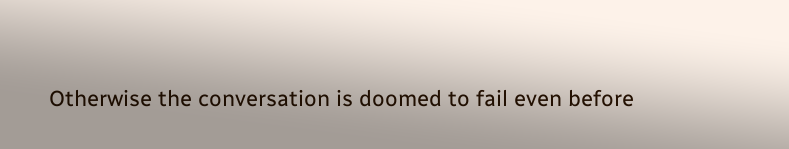Otherwise the conversation is doomed to fail even before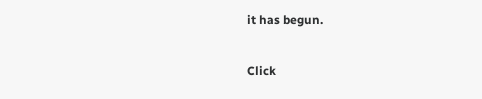it has begun.

Click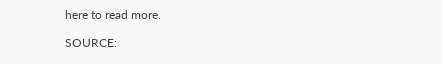here to read more.

SOURCE: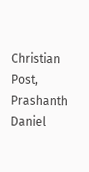Christian Post, Prashanth Daniel